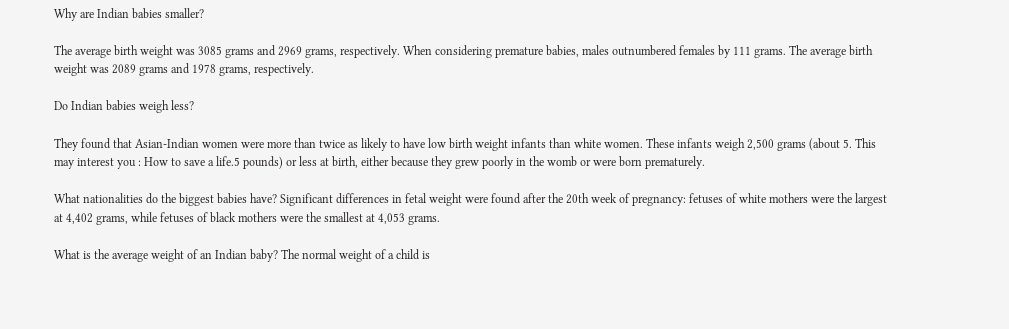Why are Indian babies smaller?

The average birth weight was 3085 grams and 2969 grams, respectively. When considering premature babies, males outnumbered females by 111 grams. The average birth weight was 2089 grams and 1978 grams, respectively.

Do Indian babies weigh less?

They found that Asian-Indian women were more than twice as likely to have low birth weight infants than white women. These infants weigh 2,500 grams (about 5. This may interest you : How to save a life.5 pounds) or less at birth, either because they grew poorly in the womb or were born prematurely.

What nationalities do the biggest babies have? Significant differences in fetal weight were found after the 20th week of pregnancy: fetuses of white mothers were the largest at 4,402 grams, while fetuses of black mothers were the smallest at 4,053 grams.

What is the average weight of an Indian baby? The normal weight of a child is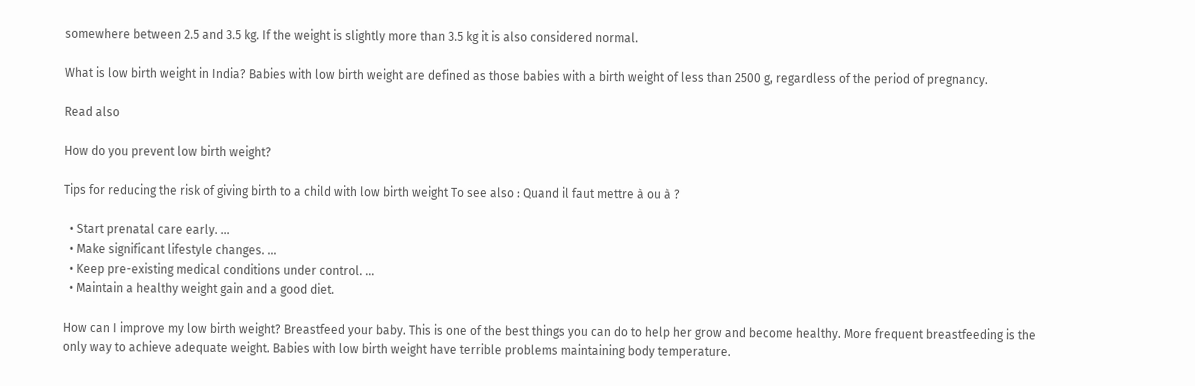somewhere between 2.5 and 3.5 kg. If the weight is slightly more than 3.5 kg it is also considered normal.

What is low birth weight in India? Babies with low birth weight are defined as those babies with a birth weight of less than 2500 g, regardless of the period of pregnancy.

Read also

How do you prevent low birth weight?

Tips for reducing the risk of giving birth to a child with low birth weight To see also : Quand il faut mettre à ou à ?

  • Start prenatal care early. …
  • Make significant lifestyle changes. …
  • Keep pre-existing medical conditions under control. …
  • Maintain a healthy weight gain and a good diet.

How can I improve my low birth weight? Breastfeed your baby. This is one of the best things you can do to help her grow and become healthy. More frequent breastfeeding is the only way to achieve adequate weight. Babies with low birth weight have terrible problems maintaining body temperature.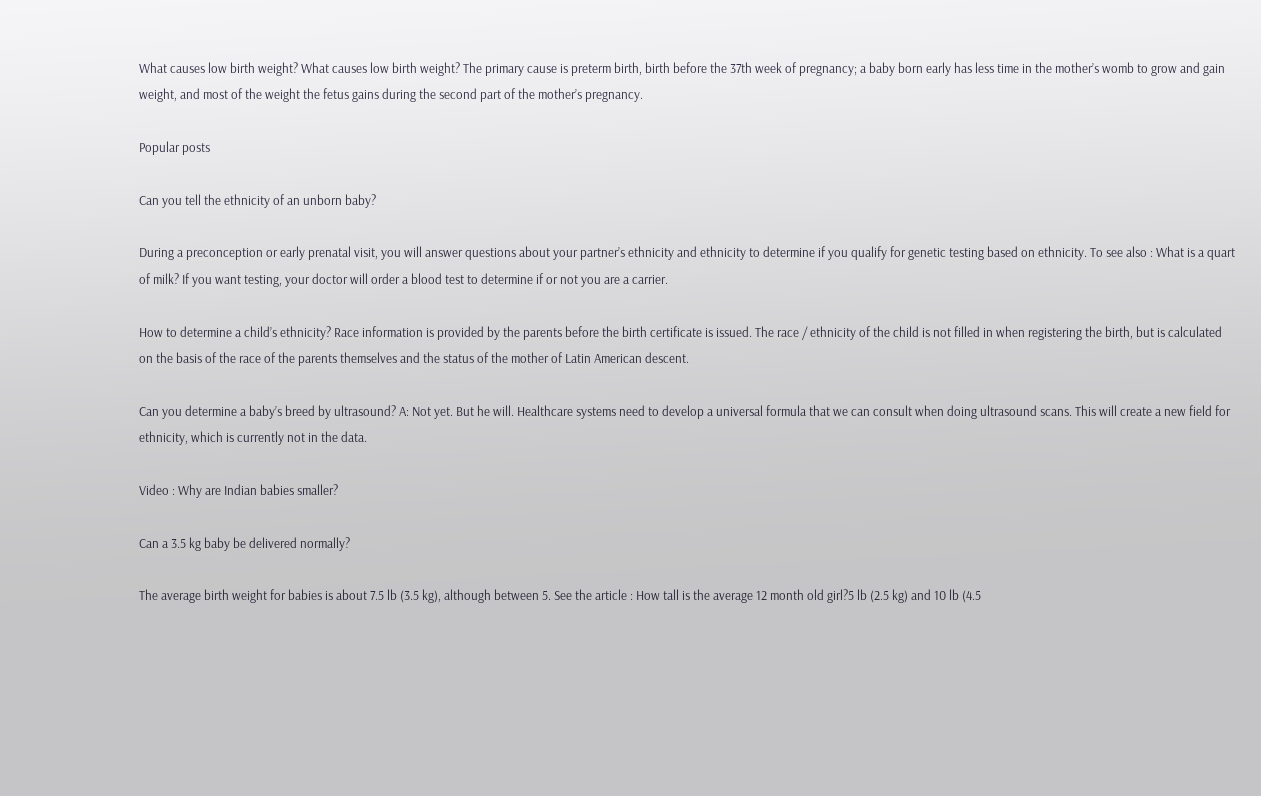What causes low birth weight? What causes low birth weight? The primary cause is preterm birth, birth before the 37th week of pregnancy; a baby born early has less time in the mother’s womb to grow and gain weight, and most of the weight the fetus gains during the second part of the mother’s pregnancy.

Popular posts

Can you tell the ethnicity of an unborn baby?

During a preconception or early prenatal visit, you will answer questions about your partner’s ethnicity and ethnicity to determine if you qualify for genetic testing based on ethnicity. To see also : What is a quart of milk? If you want testing, your doctor will order a blood test to determine if or not you are a carrier.

How to determine a child’s ethnicity? Race information is provided by the parents before the birth certificate is issued. The race / ethnicity of the child is not filled in when registering the birth, but is calculated on the basis of the race of the parents themselves and the status of the mother of Latin American descent.

Can you determine a baby’s breed by ultrasound? A: Not yet. But he will. Healthcare systems need to develop a universal formula that we can consult when doing ultrasound scans. This will create a new field for ethnicity, which is currently not in the data.

Video : Why are Indian babies smaller?

Can a 3.5 kg baby be delivered normally?

The average birth weight for babies is about 7.5 lb (3.5 kg), although between 5. See the article : How tall is the average 12 month old girl?5 lb (2.5 kg) and 10 lb (4.5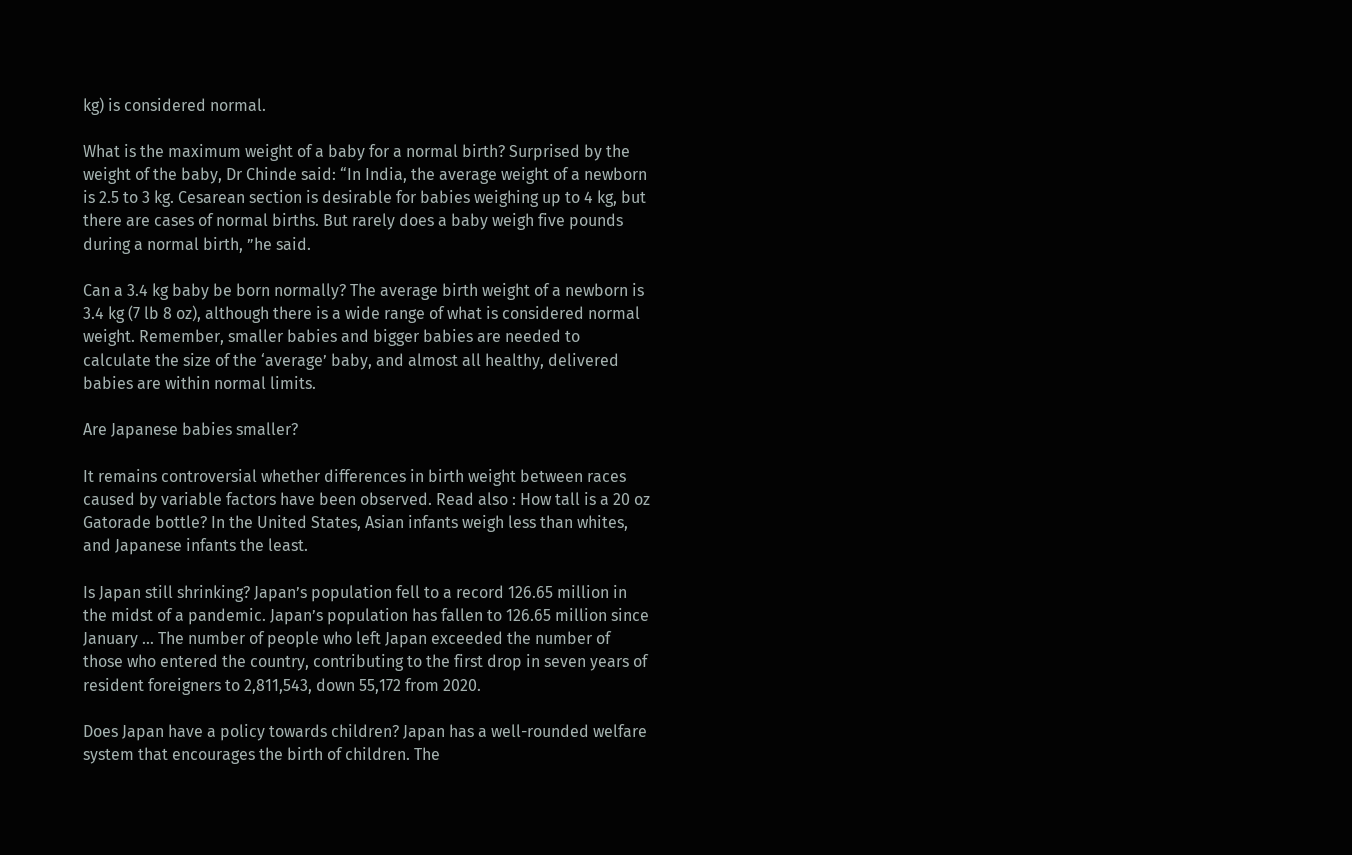kg) is considered normal.

What is the maximum weight of a baby for a normal birth? Surprised by the weight of the baby, Dr Chinde said: “In India, the average weight of a newborn is 2.5 to 3 kg. Cesarean section is desirable for babies weighing up to 4 kg, but there are cases of normal births. But rarely does a baby weigh five pounds during a normal birth, ”he said.

Can a 3.4 kg baby be born normally? The average birth weight of a newborn is 3.4 kg (7 lb 8 oz), although there is a wide range of what is considered normal weight. Remember, smaller babies and bigger babies are needed to calculate the size of the ‘average’ baby, and almost all healthy, delivered babies are within normal limits.

Are Japanese babies smaller?

It remains controversial whether differences in birth weight between races caused by variable factors have been observed. Read also : How tall is a 20 oz Gatorade bottle? In the United States, Asian infants weigh less than whites, and Japanese infants the least.

Is Japan still shrinking? Japan’s population fell to a record 126.65 million in the midst of a pandemic. Japan’s population has fallen to 126.65 million since January … The number of people who left Japan exceeded the number of those who entered the country, contributing to the first drop in seven years of resident foreigners to 2,811,543, down 55,172 from 2020.

Does Japan have a policy towards children? Japan has a well-rounded welfare system that encourages the birth of children. The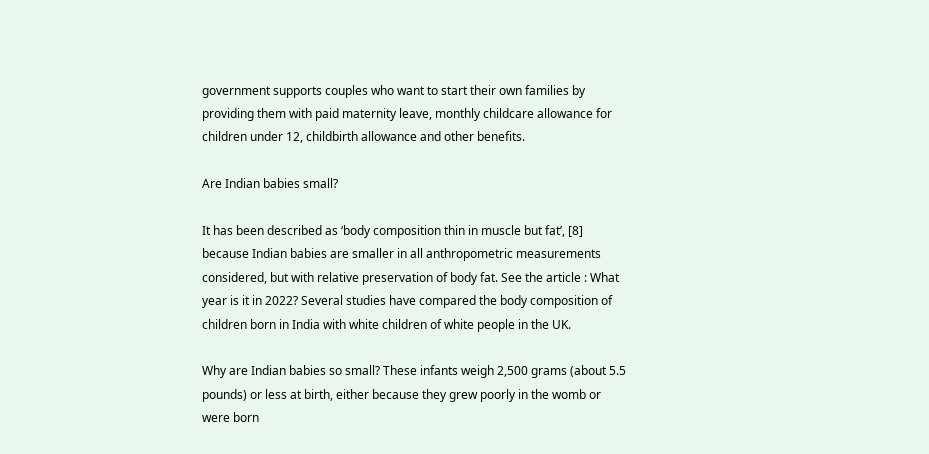government supports couples who want to start their own families by providing them with paid maternity leave, monthly childcare allowance for children under 12, childbirth allowance and other benefits.

Are Indian babies small?

It has been described as ‘body composition thin in muscle but fat’, [8] because Indian babies are smaller in all anthropometric measurements considered, but with relative preservation of body fat. See the article : What year is it in 2022? Several studies have compared the body composition of children born in India with white children of white people in the UK.

Why are Indian babies so small? These infants weigh 2,500 grams (about 5.5 pounds) or less at birth, either because they grew poorly in the womb or were born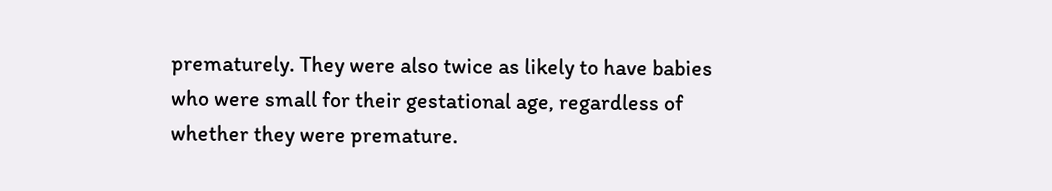prematurely. They were also twice as likely to have babies who were small for their gestational age, regardless of whether they were premature.